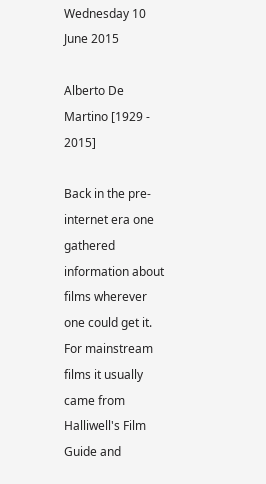Wednesday 10 June 2015

Alberto De Martino [1929 - 2015]

Back in the pre-internet era one gathered information about films wherever one could get it.  For mainstream films it usually came from Halliwell's Film Guide and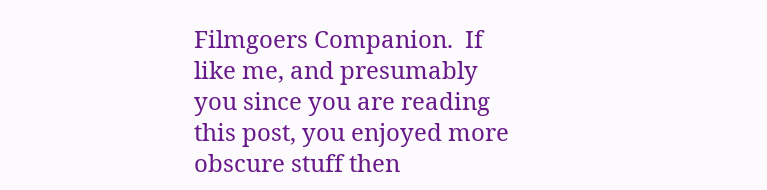Filmgoers Companion.  If like me, and presumably you since you are reading this post, you enjoyed more obscure stuff then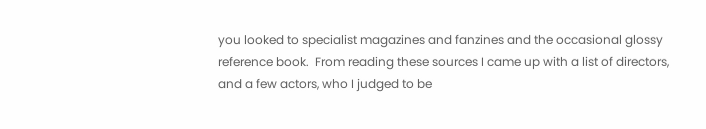you looked to specialist magazines and fanzines and the occasional glossy reference book.  From reading these sources I came up with a list of directors, and a few actors, who I judged to be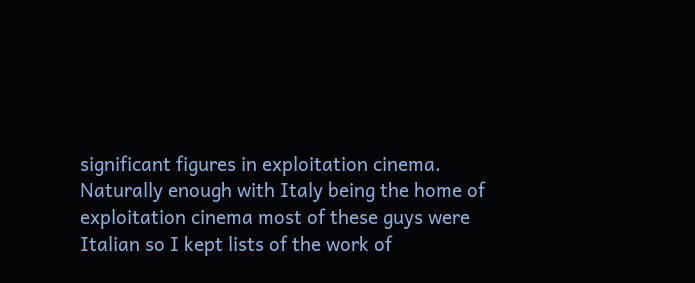significant figures in exploitation cinema.  Naturally enough with Italy being the home of exploitation cinema most of these guys were Italian so I kept lists of the work of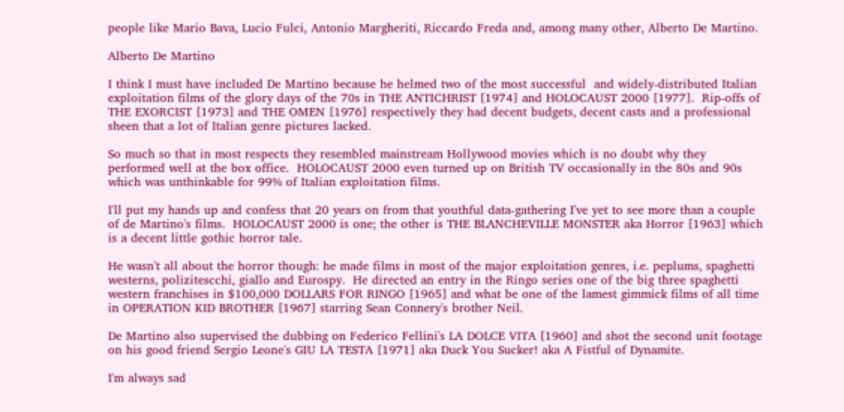people like Mario Bava, Lucio Fulci, Antonio Margheriti, Riccardo Freda and, among many other, Alberto De Martino.

Alberto De Martino

I think I must have included De Martino because he helmed two of the most successful  and widely-distributed Italian exploitation films of the glory days of the 70s in THE ANTICHRIST [1974] and HOLOCAUST 2000 [1977].  Rip-offs of THE EXORCIST [1973] and THE OMEN [1976] respectively they had decent budgets, decent casts and a professional sheen that a lot of Italian genre pictures lacked.

So much so that in most respects they resembled mainstream Hollywood movies which is no doubt why they performed well at the box office.  HOLOCAUST 2000 even turned up on British TV occasionally in the 80s and 90s which was unthinkable for 99% of Italian exploitation films.

I'll put my hands up and confess that 20 years on from that youthful data-gathering I've yet to see more than a couple of de Martino's films.  HOLOCAUST 2000 is one; the other is THE BLANCHEVILLE MONSTER aka Horror [1963] which is a decent little gothic horror tale.

He wasn't all about the horror though: he made films in most of the major exploitation genres, i.e. peplums, spaghetti westerns, polizitescchi, giallo and Eurospy.  He directed an entry in the Ringo series one of the big three spaghetti western franchises in $100,000 DOLLARS FOR RINGO [1965] and what be one of the lamest gimmick films of all time in OPERATION KID BROTHER [1967] starring Sean Connery's brother Neil.

De Martino also supervised the dubbing on Federico Fellini's LA DOLCE VITA [1960] and shot the second unit footage on his good friend Sergio Leone's GIU LA TESTA [1971] aka Duck You Sucker! aka A Fistful of Dynamite.

I'm always sad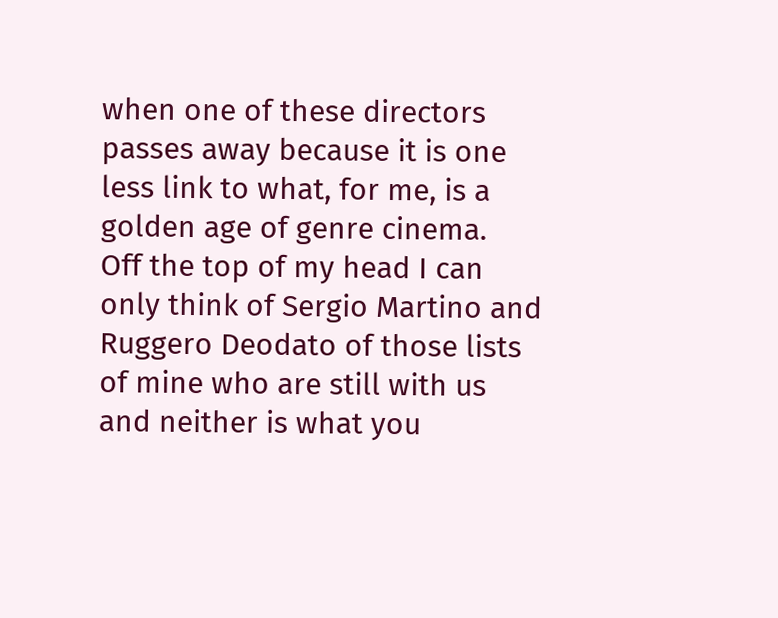when one of these directors passes away because it is one less link to what, for me, is a golden age of genre cinema.  Off the top of my head I can only think of Sergio Martino and Ruggero Deodato of those lists of mine who are still with us and neither is what you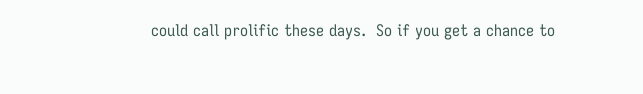could call prolific these days.  So if you get a chance to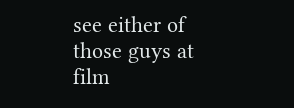see either of those guys at film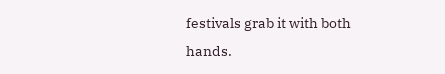festivals grab it with both hands.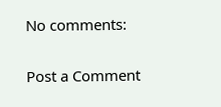No comments:

Post a Comment